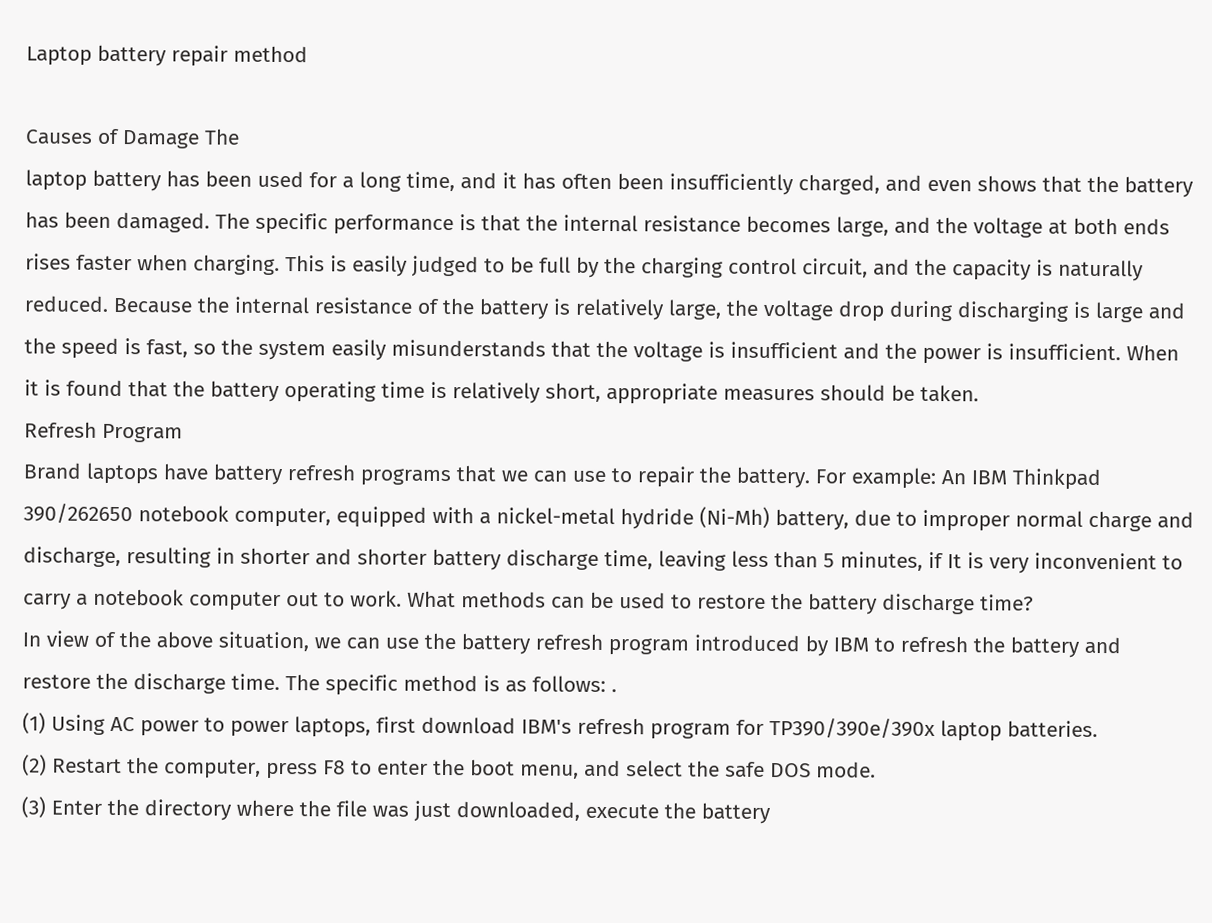Laptop battery repair method

Causes of Damage The
laptop battery has been used for a long time, and it has often been insufficiently charged, and even shows that the battery has been damaged. The specific performance is that the internal resistance becomes large, and the voltage at both ends rises faster when charging. This is easily judged to be full by the charging control circuit, and the capacity is naturally reduced. Because the internal resistance of the battery is relatively large, the voltage drop during discharging is large and the speed is fast, so the system easily misunderstands that the voltage is insufficient and the power is insufficient. When it is found that the battery operating time is relatively short, appropriate measures should be taken.
Refresh Program
Brand laptops have battery refresh programs that we can use to repair the battery. For example: An IBM Thinkpad 390/262650 notebook computer, equipped with a nickel-metal hydride (Ni-Mh) battery, due to improper normal charge and discharge, resulting in shorter and shorter battery discharge time, leaving less than 5 minutes, if It is very inconvenient to carry a notebook computer out to work. What methods can be used to restore the battery discharge time?
In view of the above situation, we can use the battery refresh program introduced by IBM to refresh the battery and restore the discharge time. The specific method is as follows: .
(1) Using AC power to power laptops, first download IBM's refresh program for TP390/390e/390x laptop batteries.
(2) Restart the computer, press F8 to enter the boot menu, and select the safe DOS mode.
(3) Enter the directory where the file was just downloaded, execute the battery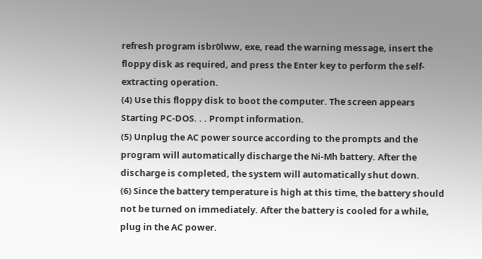refresh program isbr0lww, exe, read the warning message, insert the floppy disk as required, and press the Enter key to perform the self-extracting operation.
(4) Use this floppy disk to boot the computer. The screen appears Starting PC-DOS. . . Prompt information.
(5) Unplug the AC power source according to the prompts and the program will automatically discharge the Ni-Mh battery. After the discharge is completed, the system will automatically shut down.
(6) Since the battery temperature is high at this time, the battery should not be turned on immediately. After the battery is cooled for a while, plug in the AC power.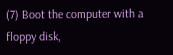(7) Boot the computer with a floppy disk,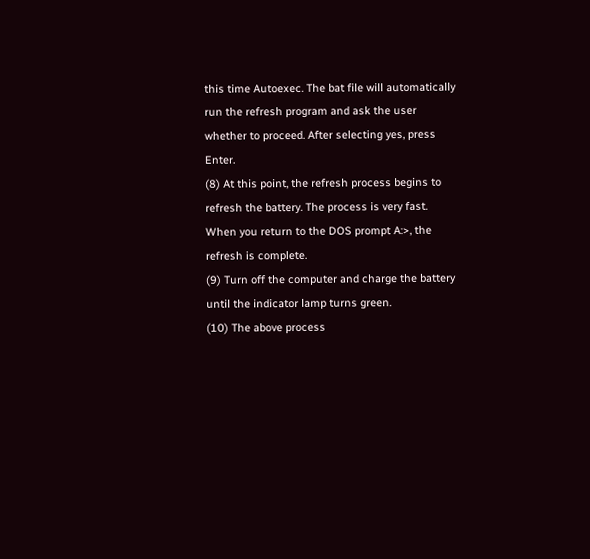this time Autoexec. The bat file will automatically run the refresh program and ask the user whether to proceed. After selecting yes, press Enter.
(8) At this point, the refresh process begins to refresh the battery. The process is very fast. When you return to the DOS prompt A:>, the refresh is complete.
(9) Turn off the computer and charge the battery until the indicator lamp turns green.
(10) The above process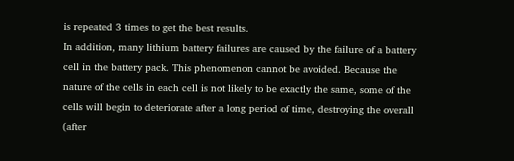is repeated 3 times to get the best results.
In addition, many lithium battery failures are caused by the failure of a battery cell in the battery pack. This phenomenon cannot be avoided. Because the nature of the cells in each cell is not likely to be exactly the same, some of the cells will begin to deteriorate after a long period of time, destroying the overall (after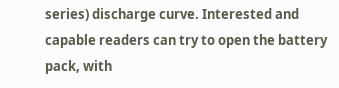series) discharge curve. Interested and capable readers can try to open the battery pack, with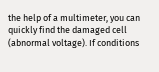the help of a multimeter, you can quickly find the damaged cell (abnormal voltage). If conditions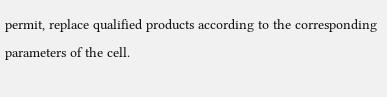permit, replace qualified products according to the corresponding parameters of the cell.